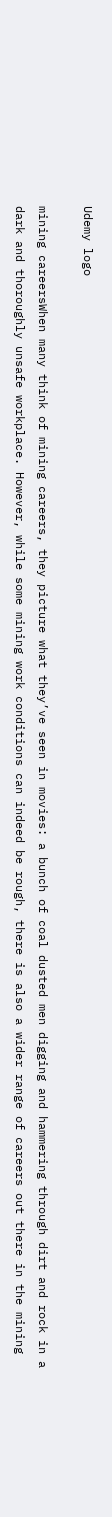Udemy logo

mining careersWhen many think of mining careers, they picture what they’ve seen in movies: a bunch of coal dusted men digging and hammering through dirt and rock in a dark and thoroughly unsafe workplace. However, while some mining work conditions can indeed be rough, there is also a wider range of careers out there in the mining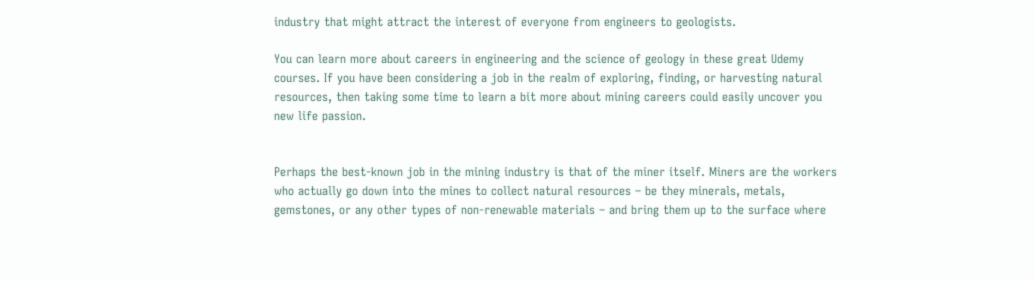industry that might attract the interest of everyone from engineers to geologists.

You can learn more about careers in engineering and the science of geology in these great Udemy courses. If you have been considering a job in the realm of exploring, finding, or harvesting natural resources, then taking some time to learn a bit more about mining careers could easily uncover you new life passion.


Perhaps the best-known job in the mining industry is that of the miner itself. Miners are the workers who actually go down into the mines to collect natural resources – be they minerals, metals, gemstones, or any other types of non-renewable materials – and bring them up to the surface where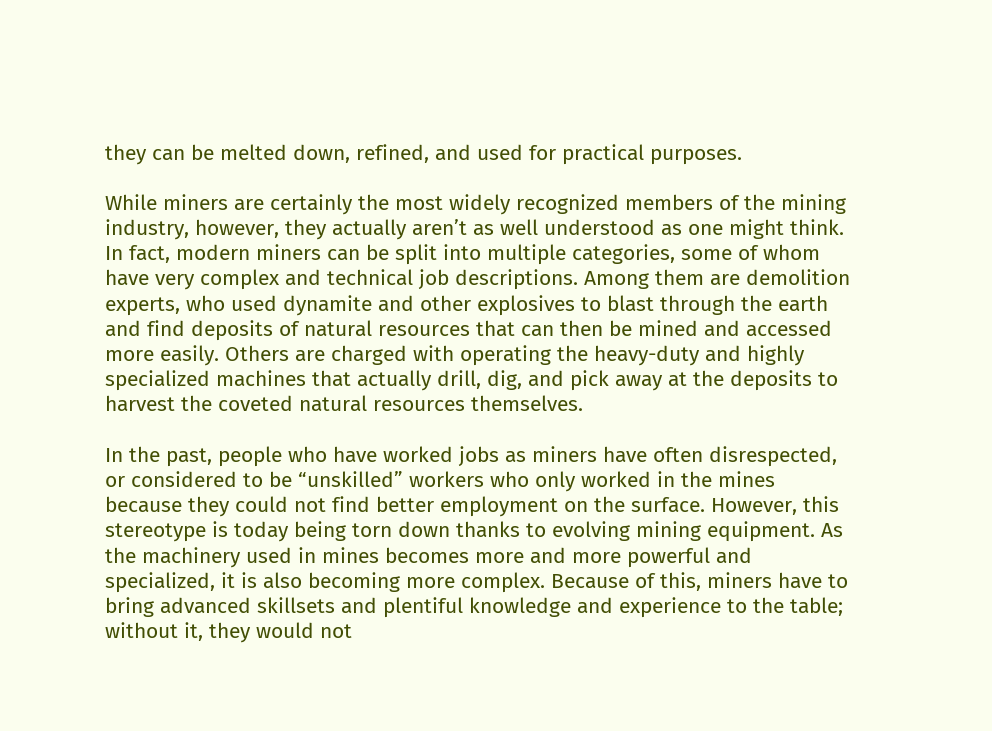they can be melted down, refined, and used for practical purposes.

While miners are certainly the most widely recognized members of the mining industry, however, they actually aren’t as well understood as one might think. In fact, modern miners can be split into multiple categories, some of whom have very complex and technical job descriptions. Among them are demolition experts, who used dynamite and other explosives to blast through the earth and find deposits of natural resources that can then be mined and accessed more easily. Others are charged with operating the heavy-duty and highly specialized machines that actually drill, dig, and pick away at the deposits to harvest the coveted natural resources themselves.

In the past, people who have worked jobs as miners have often disrespected, or considered to be “unskilled” workers who only worked in the mines because they could not find better employment on the surface. However, this stereotype is today being torn down thanks to evolving mining equipment. As the machinery used in mines becomes more and more powerful and specialized, it is also becoming more complex. Because of this, miners have to bring advanced skillsets and plentiful knowledge and experience to the table; without it, they would not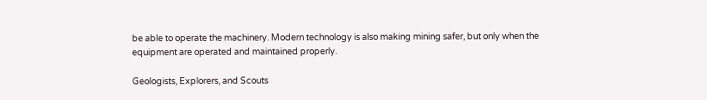be able to operate the machinery. Modern technology is also making mining safer, but only when the equipment are operated and maintained properly.

Geologists, Explorers, and Scouts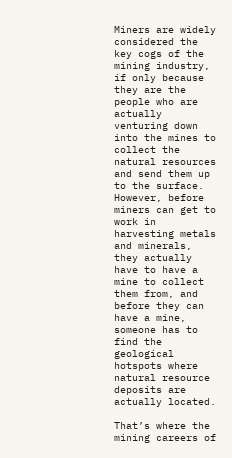Miners are widely considered the key cogs of the mining industry, if only because they are the people who are actually venturing down into the mines to collect the natural resources and send them up to the surface. However, before miners can get to work in harvesting metals and minerals, they actually have to have a mine to collect them from, and before they can have a mine, someone has to find the geological hotspots where natural resource deposits are actually located.

That’s where the mining careers of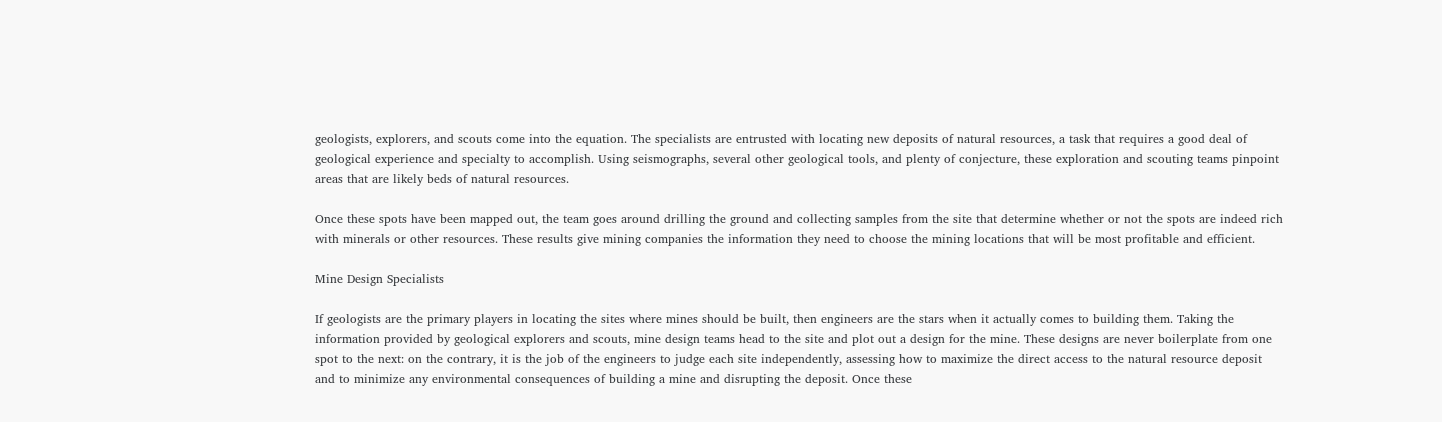geologists, explorers, and scouts come into the equation. The specialists are entrusted with locating new deposits of natural resources, a task that requires a good deal of geological experience and specialty to accomplish. Using seismographs, several other geological tools, and plenty of conjecture, these exploration and scouting teams pinpoint areas that are likely beds of natural resources.

Once these spots have been mapped out, the team goes around drilling the ground and collecting samples from the site that determine whether or not the spots are indeed rich with minerals or other resources. These results give mining companies the information they need to choose the mining locations that will be most profitable and efficient.

Mine Design Specialists

If geologists are the primary players in locating the sites where mines should be built, then engineers are the stars when it actually comes to building them. Taking the information provided by geological explorers and scouts, mine design teams head to the site and plot out a design for the mine. These designs are never boilerplate from one spot to the next: on the contrary, it is the job of the engineers to judge each site independently, assessing how to maximize the direct access to the natural resource deposit and to minimize any environmental consequences of building a mine and disrupting the deposit. Once these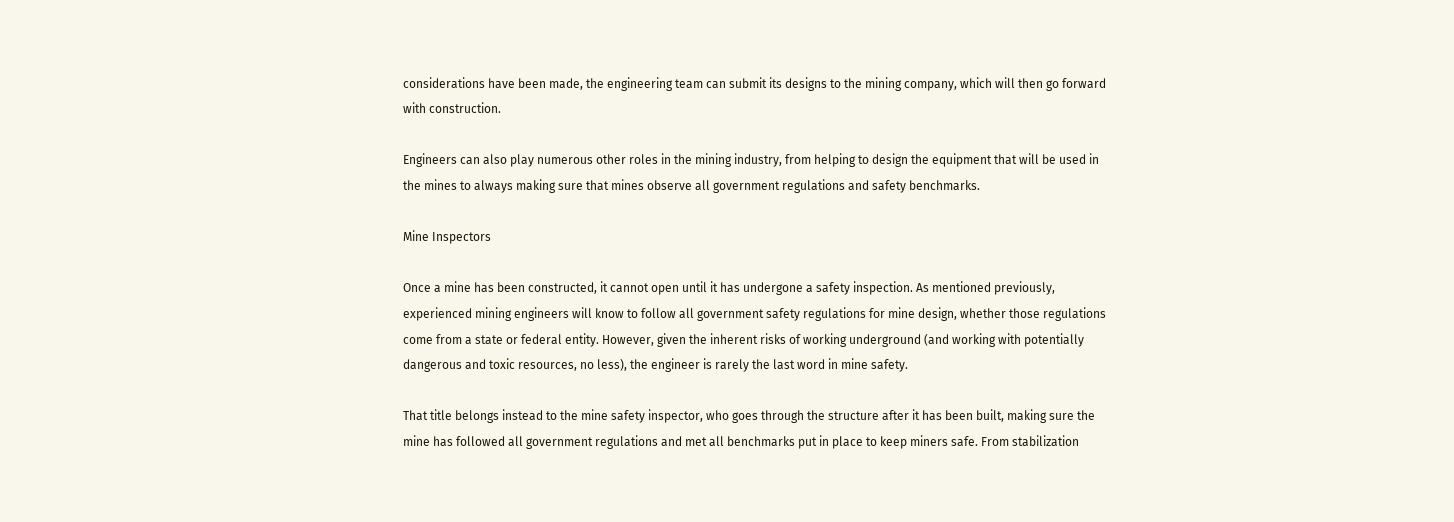considerations have been made, the engineering team can submit its designs to the mining company, which will then go forward with construction.

Engineers can also play numerous other roles in the mining industry, from helping to design the equipment that will be used in the mines to always making sure that mines observe all government regulations and safety benchmarks.

Mine Inspectors

Once a mine has been constructed, it cannot open until it has undergone a safety inspection. As mentioned previously, experienced mining engineers will know to follow all government safety regulations for mine design, whether those regulations come from a state or federal entity. However, given the inherent risks of working underground (and working with potentially dangerous and toxic resources, no less), the engineer is rarely the last word in mine safety.

That title belongs instead to the mine safety inspector, who goes through the structure after it has been built, making sure the mine has followed all government regulations and met all benchmarks put in place to keep miners safe. From stabilization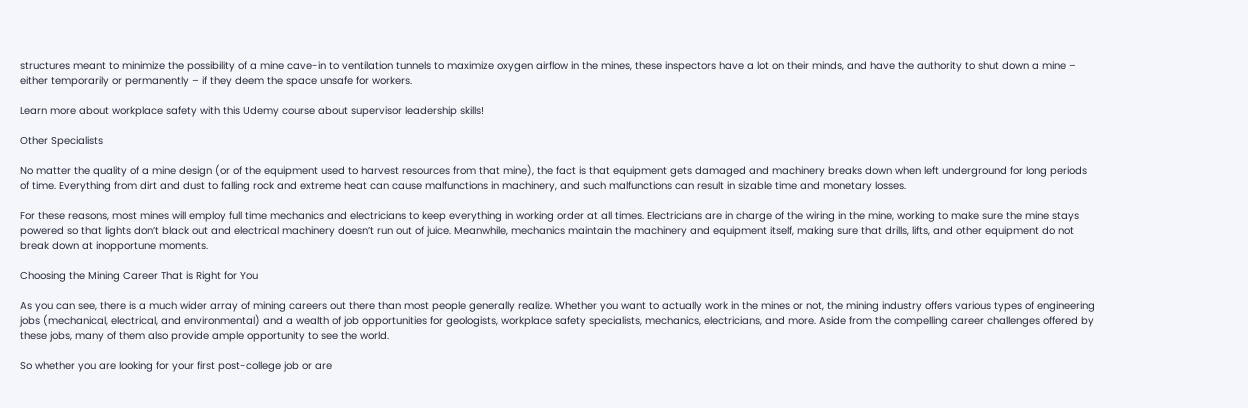structures meant to minimize the possibility of a mine cave-in to ventilation tunnels to maximize oxygen airflow in the mines, these inspectors have a lot on their minds, and have the authority to shut down a mine – either temporarily or permanently – if they deem the space unsafe for workers.

Learn more about workplace safety with this Udemy course about supervisor leadership skills!

Other Specialists

No matter the quality of a mine design (or of the equipment used to harvest resources from that mine), the fact is that equipment gets damaged and machinery breaks down when left underground for long periods of time. Everything from dirt and dust to falling rock and extreme heat can cause malfunctions in machinery, and such malfunctions can result in sizable time and monetary losses.

For these reasons, most mines will employ full time mechanics and electricians to keep everything in working order at all times. Electricians are in charge of the wiring in the mine, working to make sure the mine stays powered so that lights don’t black out and electrical machinery doesn’t run out of juice. Meanwhile, mechanics maintain the machinery and equipment itself, making sure that drills, lifts, and other equipment do not break down at inopportune moments.

Choosing the Mining Career That is Right for You

As you can see, there is a much wider array of mining careers out there than most people generally realize. Whether you want to actually work in the mines or not, the mining industry offers various types of engineering jobs (mechanical, electrical, and environmental) and a wealth of job opportunities for geologists, workplace safety specialists, mechanics, electricians, and more. Aside from the compelling career challenges offered by these jobs, many of them also provide ample opportunity to see the world.

So whether you are looking for your first post-college job or are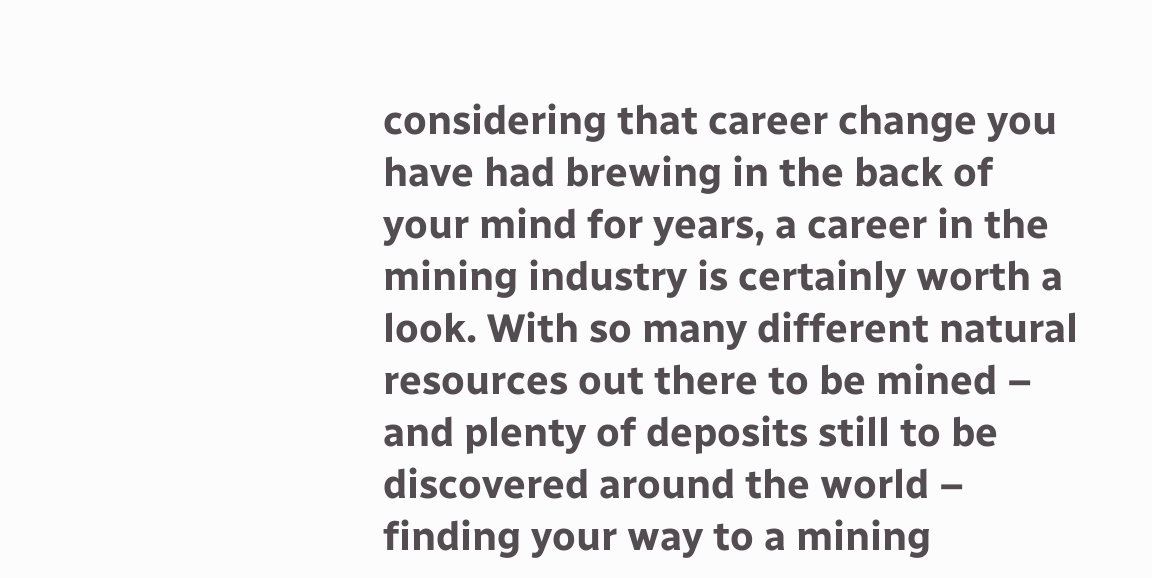considering that career change you have had brewing in the back of your mind for years, a career in the mining industry is certainly worth a look. With so many different natural resources out there to be mined – and plenty of deposits still to be discovered around the world – finding your way to a mining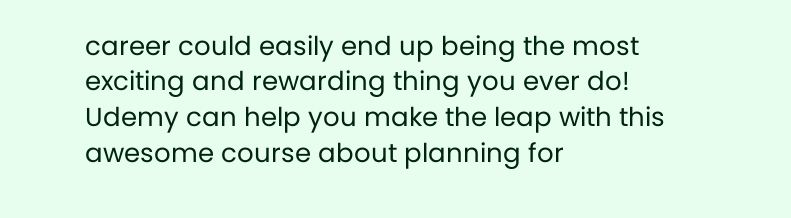career could easily end up being the most exciting and rewarding thing you ever do! Udemy can help you make the leap with this awesome course about planning for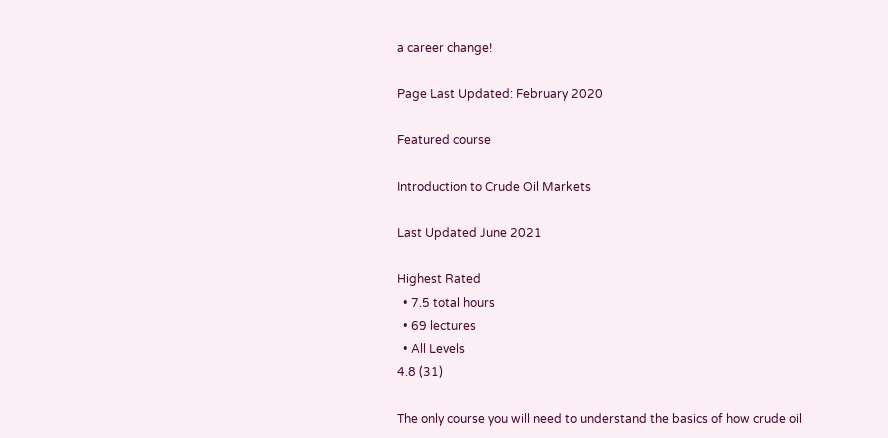a career change!

Page Last Updated: February 2020

Featured course

Introduction to Crude Oil Markets

Last Updated June 2021

Highest Rated
  • 7.5 total hours
  • 69 lectures
  • All Levels
4.8 (31)

The only course you will need to understand the basics of how crude oil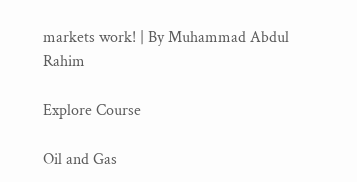markets work! | By Muhammad Abdul Rahim

Explore Course

Oil and Gas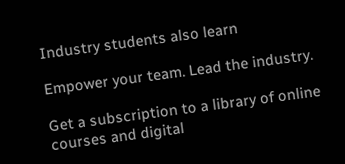Industry students also learn

Empower your team. Lead the industry.

Get a subscription to a library of online courses and digital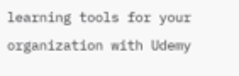learning tools for your organization with Udemy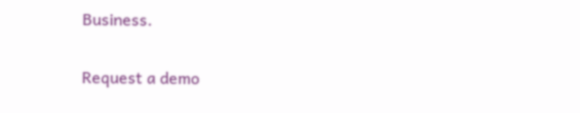Business.

Request a demo